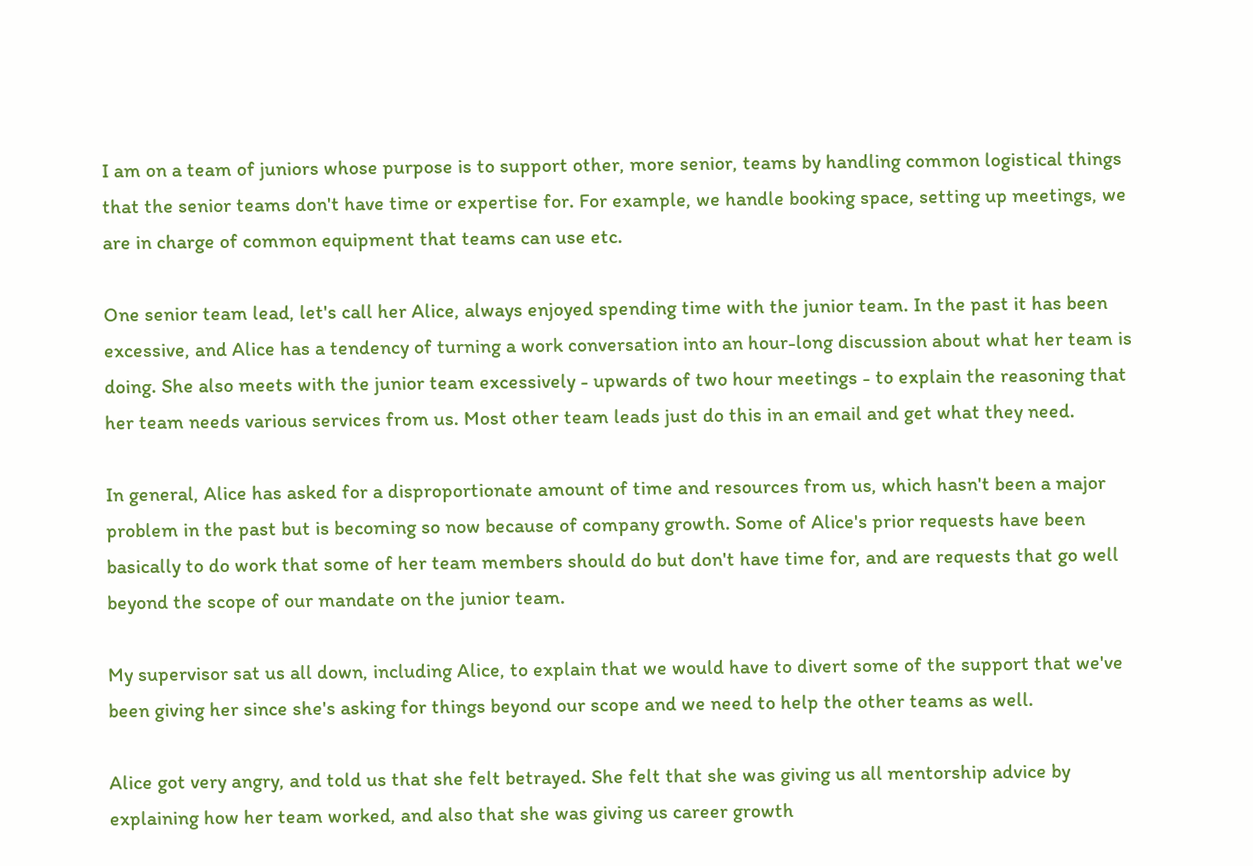I am on a team of juniors whose purpose is to support other, more senior, teams by handling common logistical things that the senior teams don't have time or expertise for. For example, we handle booking space, setting up meetings, we are in charge of common equipment that teams can use etc.

One senior team lead, let's call her Alice, always enjoyed spending time with the junior team. In the past it has been excessive, and Alice has a tendency of turning a work conversation into an hour-long discussion about what her team is doing. She also meets with the junior team excessively - upwards of two hour meetings - to explain the reasoning that her team needs various services from us. Most other team leads just do this in an email and get what they need.

In general, Alice has asked for a disproportionate amount of time and resources from us, which hasn't been a major problem in the past but is becoming so now because of company growth. Some of Alice's prior requests have been basically to do work that some of her team members should do but don't have time for, and are requests that go well beyond the scope of our mandate on the junior team.

My supervisor sat us all down, including Alice, to explain that we would have to divert some of the support that we've been giving her since she's asking for things beyond our scope and we need to help the other teams as well.

Alice got very angry, and told us that she felt betrayed. She felt that she was giving us all mentorship advice by explaining how her team worked, and also that she was giving us career growth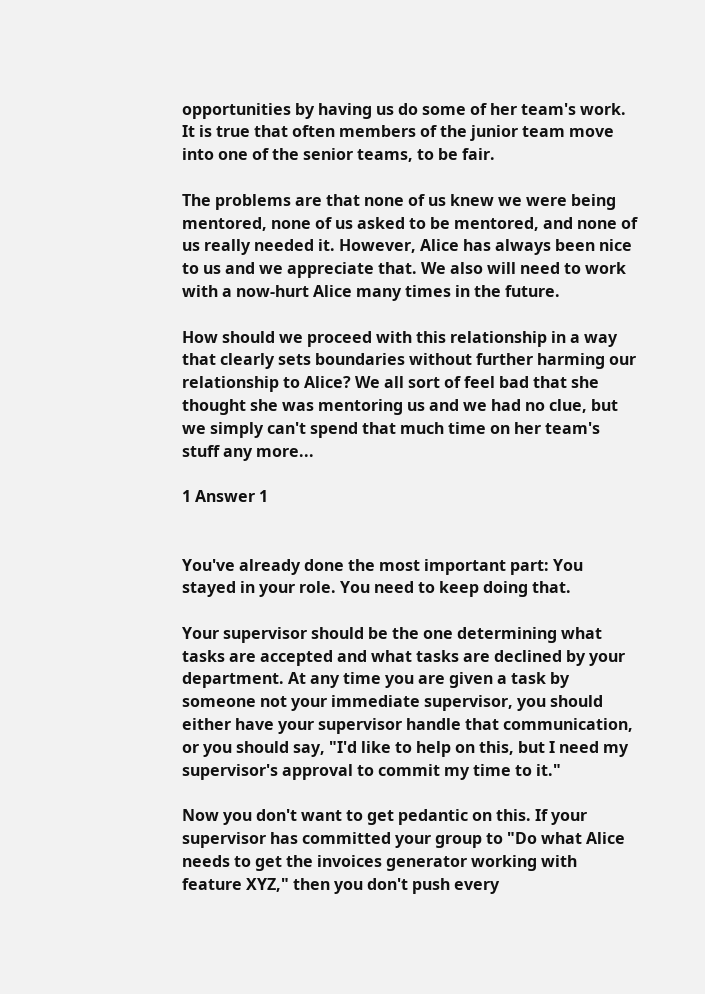opportunities by having us do some of her team's work. It is true that often members of the junior team move into one of the senior teams, to be fair.

The problems are that none of us knew we were being mentored, none of us asked to be mentored, and none of us really needed it. However, Alice has always been nice to us and we appreciate that. We also will need to work with a now-hurt Alice many times in the future.

How should we proceed with this relationship in a way that clearly sets boundaries without further harming our relationship to Alice? We all sort of feel bad that she thought she was mentoring us and we had no clue, but we simply can't spend that much time on her team's stuff any more...

1 Answer 1


You've already done the most important part: You stayed in your role. You need to keep doing that.

Your supervisor should be the one determining what tasks are accepted and what tasks are declined by your department. At any time you are given a task by someone not your immediate supervisor, you should either have your supervisor handle that communication, or you should say, "I'd like to help on this, but I need my supervisor's approval to commit my time to it."

Now you don't want to get pedantic on this. If your supervisor has committed your group to "Do what Alice needs to get the invoices generator working with feature XYZ," then you don't push every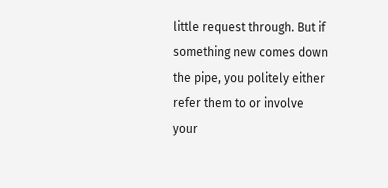little request through. But if something new comes down the pipe, you politely either refer them to or involve your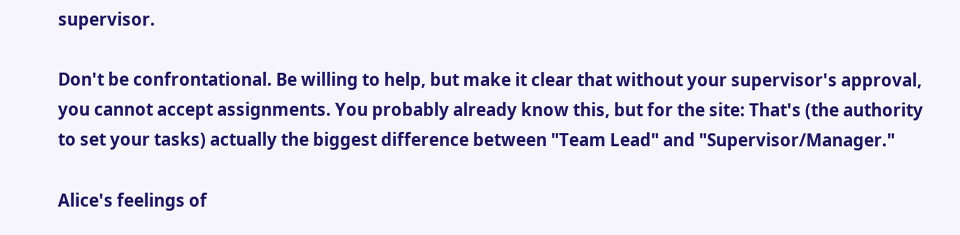supervisor.

Don't be confrontational. Be willing to help, but make it clear that without your supervisor's approval, you cannot accept assignments. You probably already know this, but for the site: That's (the authority to set your tasks) actually the biggest difference between "Team Lead" and "Supervisor/Manager."

Alice's feelings of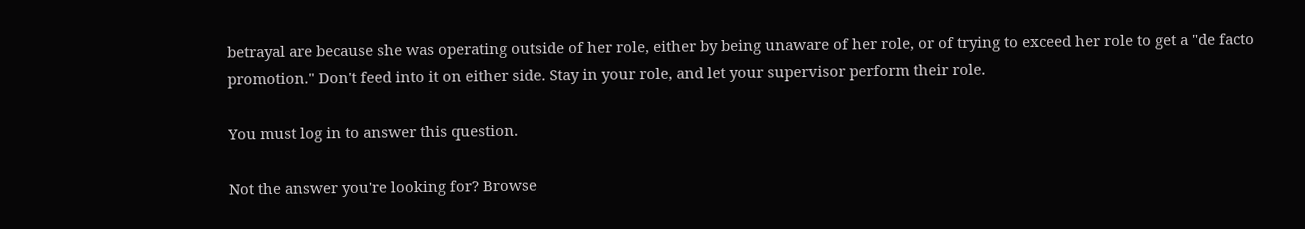betrayal are because she was operating outside of her role, either by being unaware of her role, or of trying to exceed her role to get a "de facto promotion." Don't feed into it on either side. Stay in your role, and let your supervisor perform their role.

You must log in to answer this question.

Not the answer you're looking for? Browse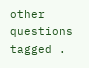other questions tagged .